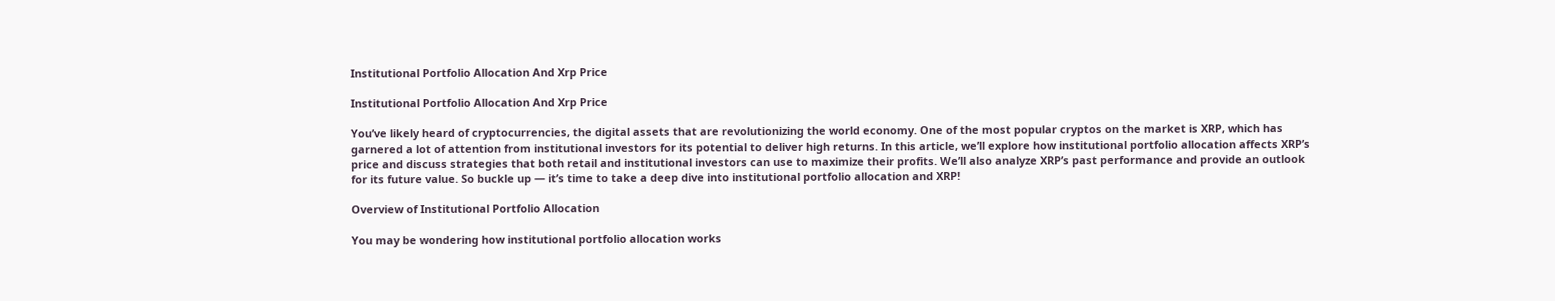Institutional Portfolio Allocation And Xrp Price

Institutional Portfolio Allocation And Xrp Price

You’ve likely heard of cryptocurrencies, the digital assets that are revolutionizing the world economy. One of the most popular cryptos on the market is XRP, which has garnered a lot of attention from institutional investors for its potential to deliver high returns. In this article, we’ll explore how institutional portfolio allocation affects XRP’s price and discuss strategies that both retail and institutional investors can use to maximize their profits. We’ll also analyze XRP’s past performance and provide an outlook for its future value. So buckle up — it’s time to take a deep dive into institutional portfolio allocation and XRP!

Overview of Institutional Portfolio Allocation

You may be wondering how institutional portfolio allocation works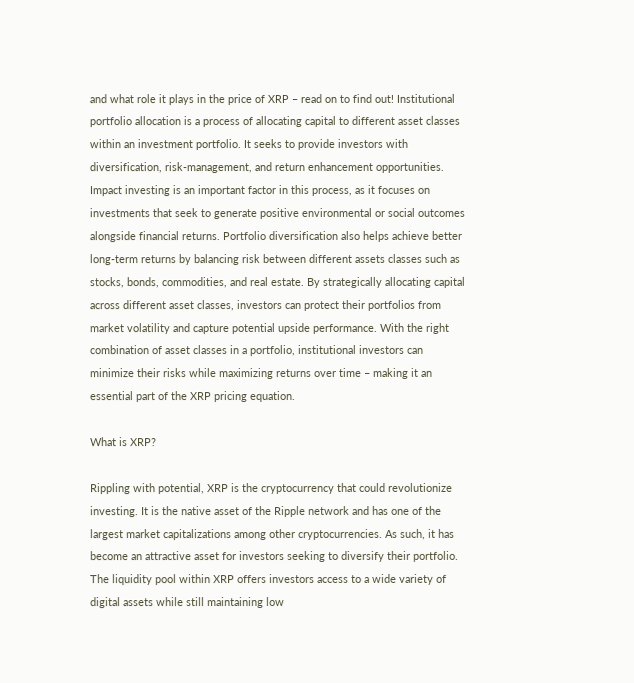and what role it plays in the price of XRP – read on to find out! Institutional portfolio allocation is a process of allocating capital to different asset classes within an investment portfolio. It seeks to provide investors with diversification, risk-management, and return enhancement opportunities. Impact investing is an important factor in this process, as it focuses on investments that seek to generate positive environmental or social outcomes alongside financial returns. Portfolio diversification also helps achieve better long-term returns by balancing risk between different assets classes such as stocks, bonds, commodities, and real estate. By strategically allocating capital across different asset classes, investors can protect their portfolios from market volatility and capture potential upside performance. With the right combination of asset classes in a portfolio, institutional investors can minimize their risks while maximizing returns over time – making it an essential part of the XRP pricing equation.

What is XRP?

Rippling with potential, XRP is the cryptocurrency that could revolutionize investing. It is the native asset of the Ripple network and has one of the largest market capitalizations among other cryptocurrencies. As such, it has become an attractive asset for investors seeking to diversify their portfolio. The liquidity pool within XRP offers investors access to a wide variety of digital assets while still maintaining low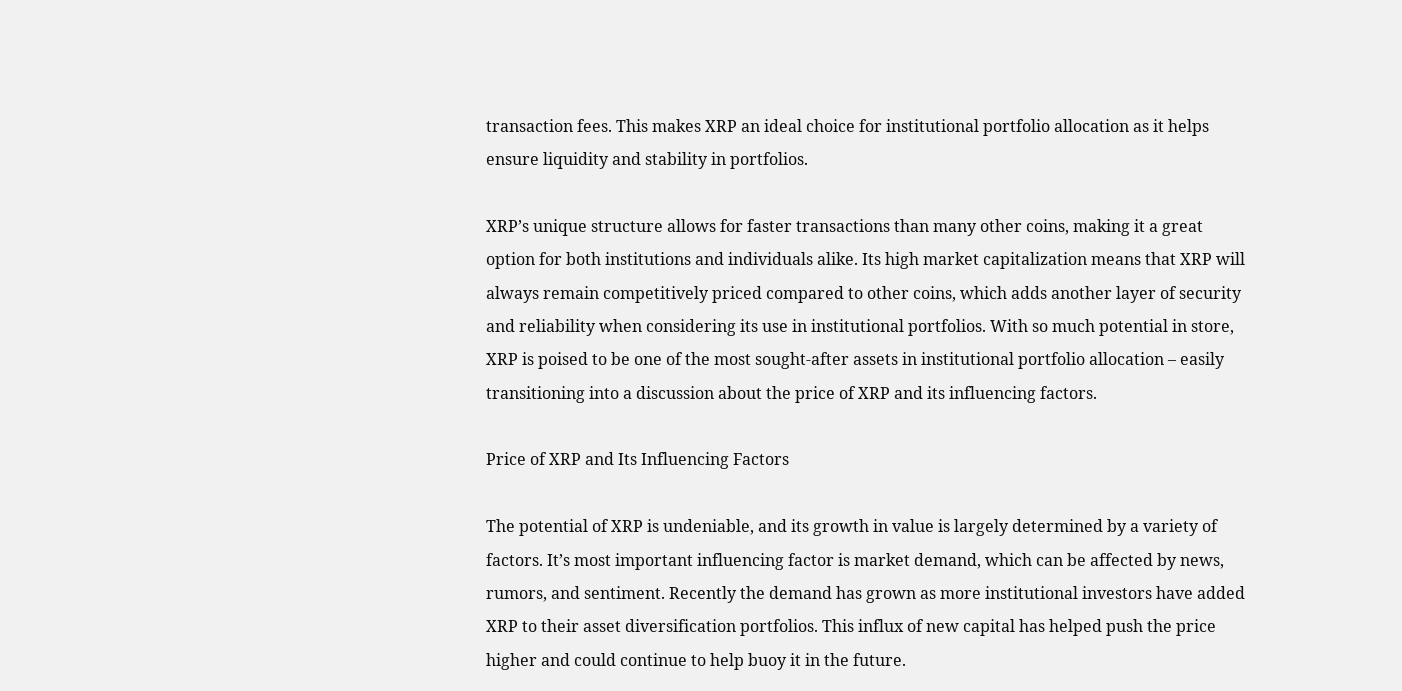transaction fees. This makes XRP an ideal choice for institutional portfolio allocation as it helps ensure liquidity and stability in portfolios.

XRP’s unique structure allows for faster transactions than many other coins, making it a great option for both institutions and individuals alike. Its high market capitalization means that XRP will always remain competitively priced compared to other coins, which adds another layer of security and reliability when considering its use in institutional portfolios. With so much potential in store, XRP is poised to be one of the most sought-after assets in institutional portfolio allocation – easily transitioning into a discussion about the price of XRP and its influencing factors.

Price of XRP and Its Influencing Factors

The potential of XRP is undeniable, and its growth in value is largely determined by a variety of factors. It’s most important influencing factor is market demand, which can be affected by news, rumors, and sentiment. Recently the demand has grown as more institutional investors have added XRP to their asset diversification portfolios. This influx of new capital has helped push the price higher and could continue to help buoy it in the future.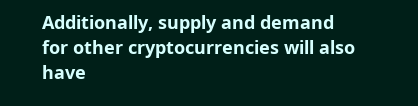Additionally, supply and demand for other cryptocurrencies will also have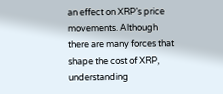an effect on XRP’s price movements. Although there are many forces that shape the cost of XRP, understanding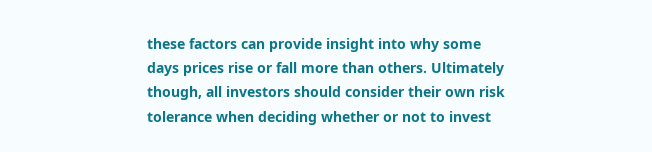these factors can provide insight into why some days prices rise or fall more than others. Ultimately though, all investors should consider their own risk tolerance when deciding whether or not to invest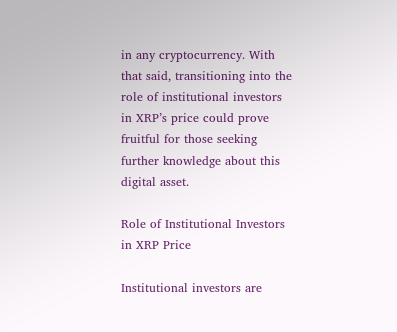in any cryptocurrency. With that said, transitioning into the role of institutional investors in XRP’s price could prove fruitful for those seeking further knowledge about this digital asset.

Role of Institutional Investors in XRP Price

Institutional investors are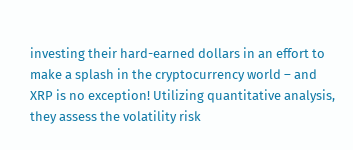investing their hard-earned dollars in an effort to make a splash in the cryptocurrency world – and XRP is no exception! Utilizing quantitative analysis, they assess the volatility risk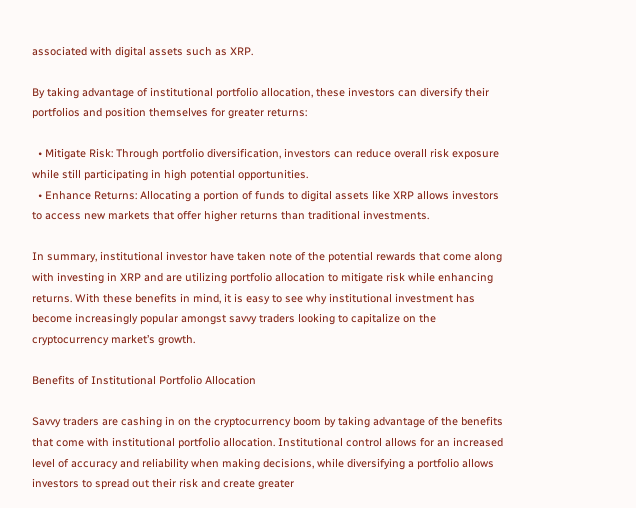associated with digital assets such as XRP.

By taking advantage of institutional portfolio allocation, these investors can diversify their portfolios and position themselves for greater returns:

  • Mitigate Risk: Through portfolio diversification, investors can reduce overall risk exposure while still participating in high potential opportunities.
  • Enhance Returns: Allocating a portion of funds to digital assets like XRP allows investors to access new markets that offer higher returns than traditional investments.

In summary, institutional investor have taken note of the potential rewards that come along with investing in XRP and are utilizing portfolio allocation to mitigate risk while enhancing returns. With these benefits in mind, it is easy to see why institutional investment has become increasingly popular amongst savvy traders looking to capitalize on the cryptocurrency market’s growth.

Benefits of Institutional Portfolio Allocation

Savvy traders are cashing in on the cryptocurrency boom by taking advantage of the benefits that come with institutional portfolio allocation. Institutional control allows for an increased level of accuracy and reliability when making decisions, while diversifying a portfolio allows investors to spread out their risk and create greater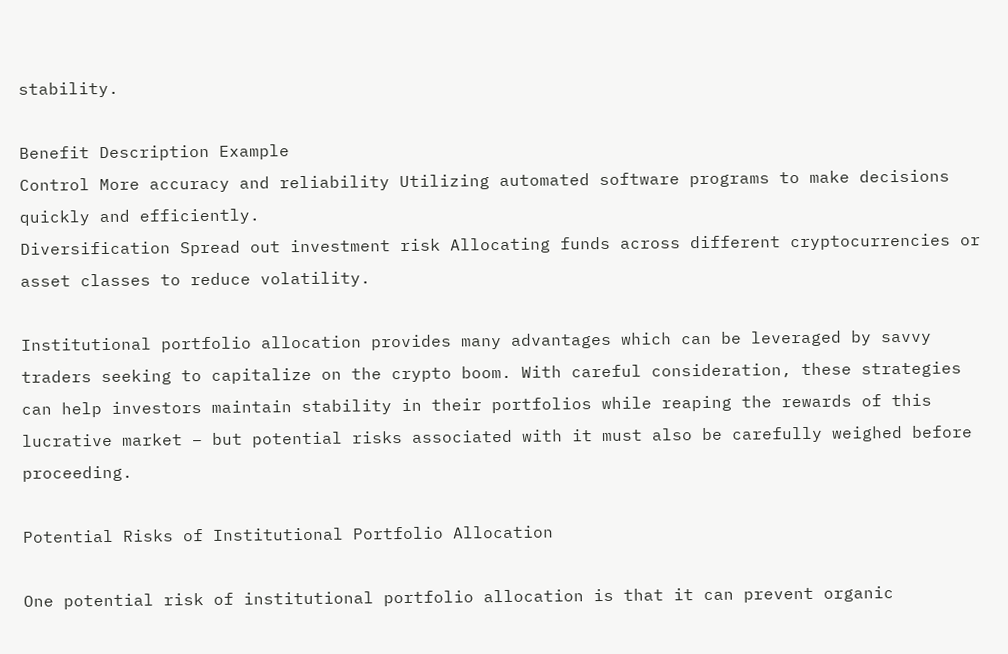stability.

Benefit Description Example
Control More accuracy and reliability Utilizing automated software programs to make decisions quickly and efficiently.
Diversification Spread out investment risk Allocating funds across different cryptocurrencies or asset classes to reduce volatility.

Institutional portfolio allocation provides many advantages which can be leveraged by savvy traders seeking to capitalize on the crypto boom. With careful consideration, these strategies can help investors maintain stability in their portfolios while reaping the rewards of this lucrative market – but potential risks associated with it must also be carefully weighed before proceeding.

Potential Risks of Institutional Portfolio Allocation

One potential risk of institutional portfolio allocation is that it can prevent organic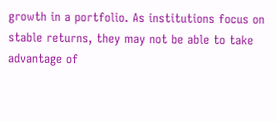growth in a portfolio. As institutions focus on stable returns, they may not be able to take advantage of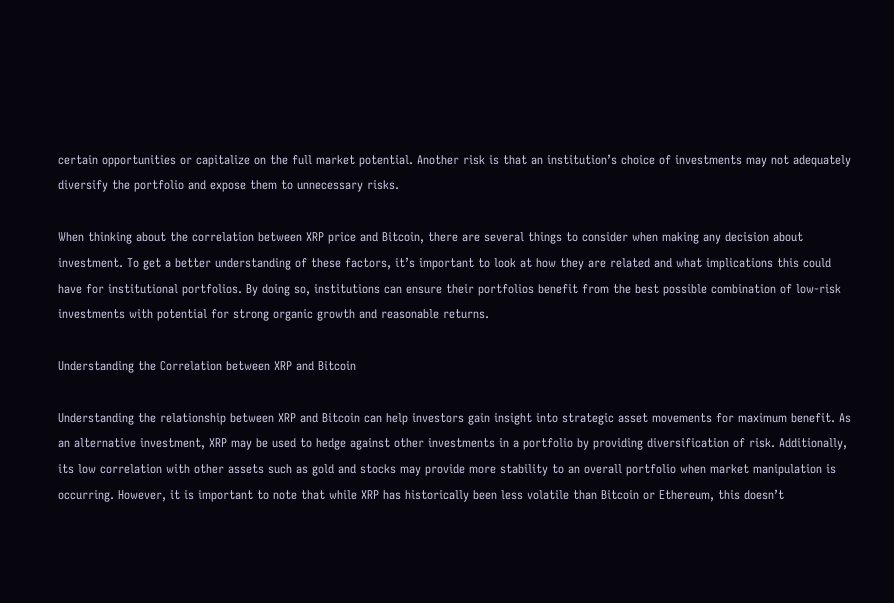certain opportunities or capitalize on the full market potential. Another risk is that an institution’s choice of investments may not adequately diversify the portfolio and expose them to unnecessary risks.

When thinking about the correlation between XRP price and Bitcoin, there are several things to consider when making any decision about investment. To get a better understanding of these factors, it’s important to look at how they are related and what implications this could have for institutional portfolios. By doing so, institutions can ensure their portfolios benefit from the best possible combination of low-risk investments with potential for strong organic growth and reasonable returns.

Understanding the Correlation between XRP and Bitcoin

Understanding the relationship between XRP and Bitcoin can help investors gain insight into strategic asset movements for maximum benefit. As an alternative investment, XRP may be used to hedge against other investments in a portfolio by providing diversification of risk. Additionally, its low correlation with other assets such as gold and stocks may provide more stability to an overall portfolio when market manipulation is occurring. However, it is important to note that while XRP has historically been less volatile than Bitcoin or Ethereum, this doesn’t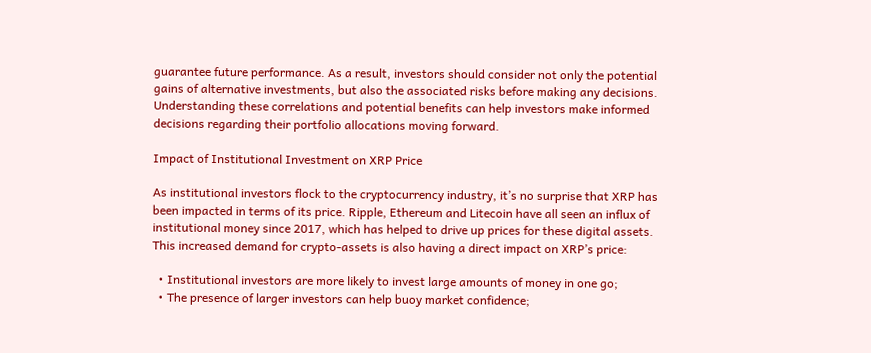guarantee future performance. As a result, investors should consider not only the potential gains of alternative investments, but also the associated risks before making any decisions. Understanding these correlations and potential benefits can help investors make informed decisions regarding their portfolio allocations moving forward.

Impact of Institutional Investment on XRP Price

As institutional investors flock to the cryptocurrency industry, it’s no surprise that XRP has been impacted in terms of its price. Ripple, Ethereum and Litecoin have all seen an influx of institutional money since 2017, which has helped to drive up prices for these digital assets. This increased demand for crypto-assets is also having a direct impact on XRP’s price:

  • Institutional investors are more likely to invest large amounts of money in one go;
  • The presence of larger investors can help buoy market confidence;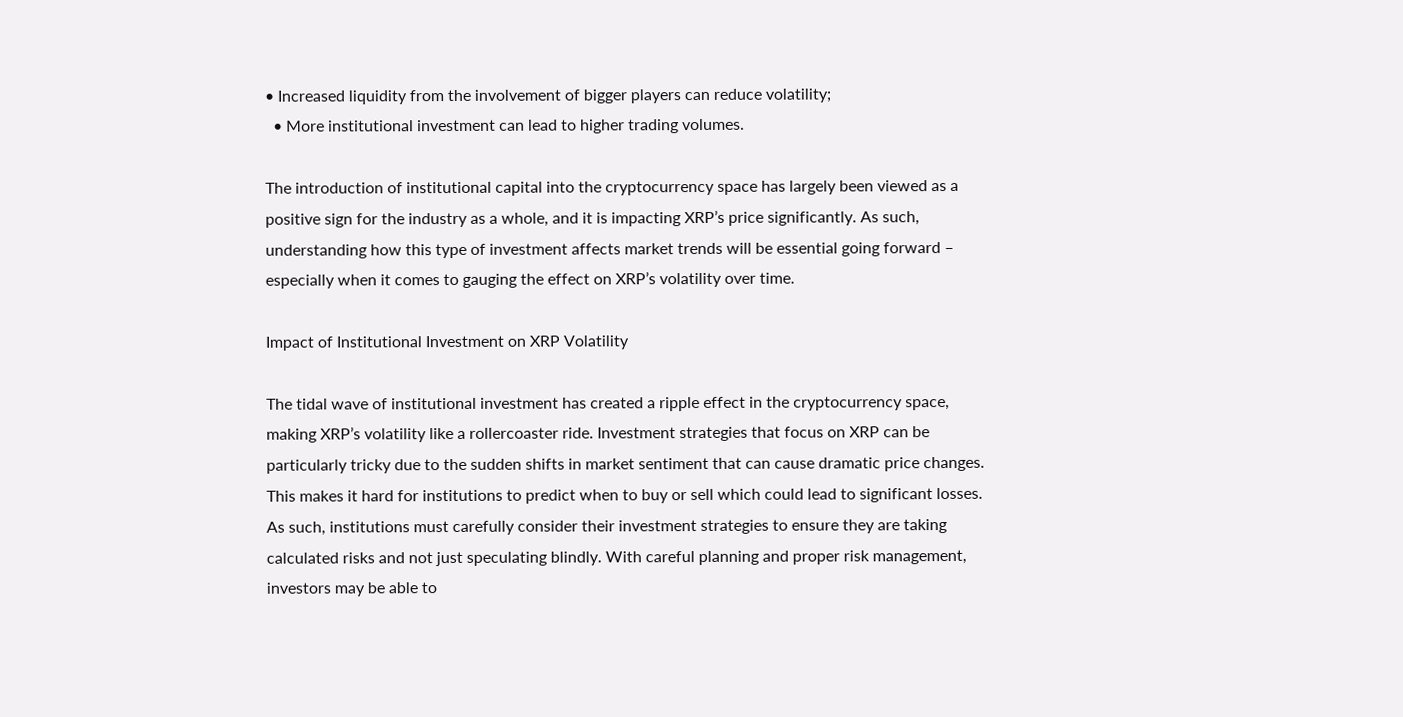• Increased liquidity from the involvement of bigger players can reduce volatility;
  • More institutional investment can lead to higher trading volumes.

The introduction of institutional capital into the cryptocurrency space has largely been viewed as a positive sign for the industry as a whole, and it is impacting XRP’s price significantly. As such, understanding how this type of investment affects market trends will be essential going forward – especially when it comes to gauging the effect on XRP’s volatility over time.

Impact of Institutional Investment on XRP Volatility

The tidal wave of institutional investment has created a ripple effect in the cryptocurrency space, making XRP’s volatility like a rollercoaster ride. Investment strategies that focus on XRP can be particularly tricky due to the sudden shifts in market sentiment that can cause dramatic price changes. This makes it hard for institutions to predict when to buy or sell which could lead to significant losses. As such, institutions must carefully consider their investment strategies to ensure they are taking calculated risks and not just speculating blindly. With careful planning and proper risk management, investors may be able to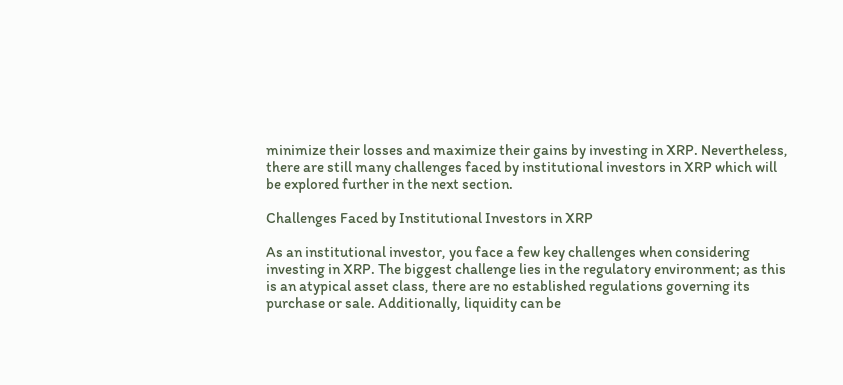minimize their losses and maximize their gains by investing in XRP. Nevertheless, there are still many challenges faced by institutional investors in XRP which will be explored further in the next section.

Challenges Faced by Institutional Investors in XRP

As an institutional investor, you face a few key challenges when considering investing in XRP. The biggest challenge lies in the regulatory environment; as this is an atypical asset class, there are no established regulations governing its purchase or sale. Additionally, liquidity can be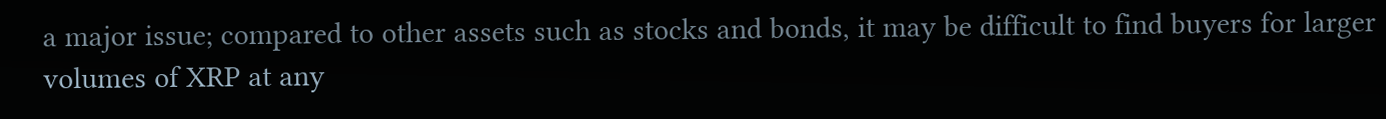a major issue; compared to other assets such as stocks and bonds, it may be difficult to find buyers for larger volumes of XRP at any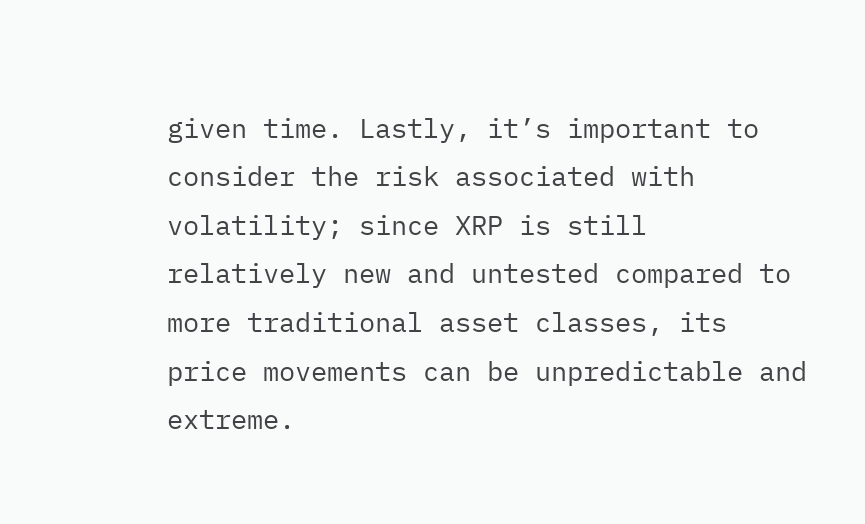given time. Lastly, it’s important to consider the risk associated with volatility; since XRP is still relatively new and untested compared to more traditional asset classes, its price movements can be unpredictable and extreme.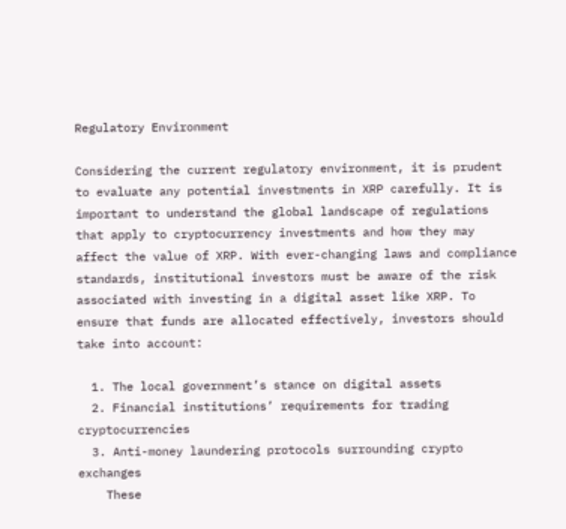Regulatory Environment

Considering the current regulatory environment, it is prudent to evaluate any potential investments in XRP carefully. It is important to understand the global landscape of regulations that apply to cryptocurrency investments and how they may affect the value of XRP. With ever-changing laws and compliance standards, institutional investors must be aware of the risk associated with investing in a digital asset like XRP. To ensure that funds are allocated effectively, investors should take into account:

  1. The local government’s stance on digital assets
  2. Financial institutions’ requirements for trading cryptocurrencies
  3. Anti-money laundering protocols surrounding crypto exchanges
    These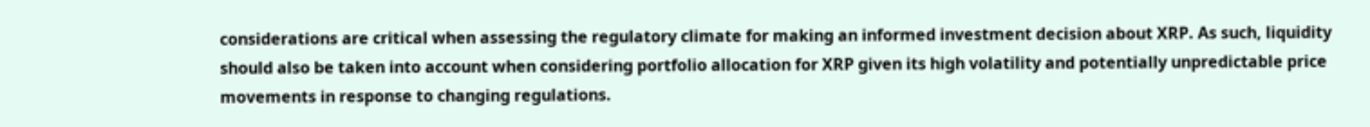considerations are critical when assessing the regulatory climate for making an informed investment decision about XRP. As such, liquidity should also be taken into account when considering portfolio allocation for XRP given its high volatility and potentially unpredictable price movements in response to changing regulations.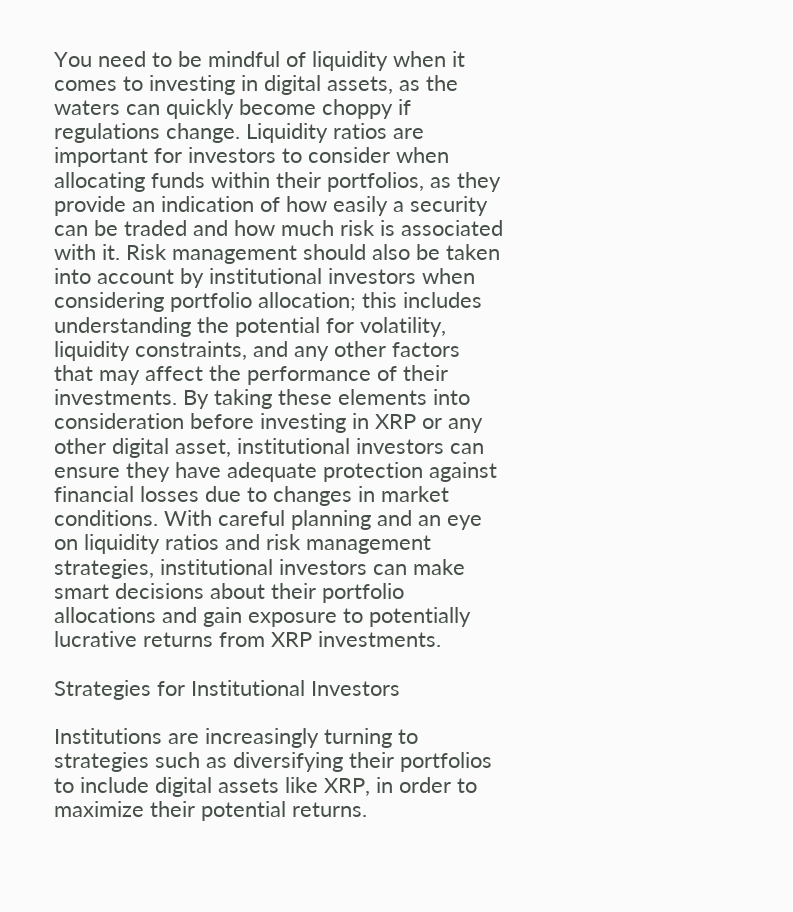You need to be mindful of liquidity when it comes to investing in digital assets, as the waters can quickly become choppy if regulations change. Liquidity ratios are important for investors to consider when allocating funds within their portfolios, as they provide an indication of how easily a security can be traded and how much risk is associated with it. Risk management should also be taken into account by institutional investors when considering portfolio allocation; this includes understanding the potential for volatility, liquidity constraints, and any other factors that may affect the performance of their investments. By taking these elements into consideration before investing in XRP or any other digital asset, institutional investors can ensure they have adequate protection against financial losses due to changes in market conditions. With careful planning and an eye on liquidity ratios and risk management strategies, institutional investors can make smart decisions about their portfolio allocations and gain exposure to potentially lucrative returns from XRP investments.

Strategies for Institutional Investors

Institutions are increasingly turning to strategies such as diversifying their portfolios to include digital assets like XRP, in order to maximize their potential returns.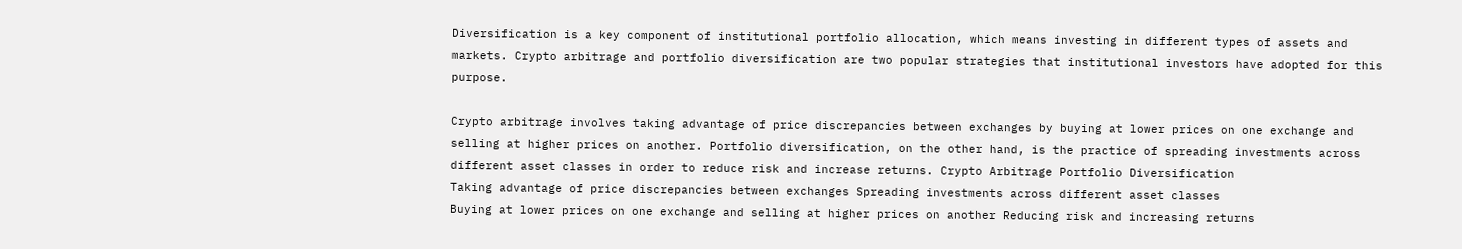Diversification is a key component of institutional portfolio allocation, which means investing in different types of assets and markets. Crypto arbitrage and portfolio diversification are two popular strategies that institutional investors have adopted for this purpose.

Crypto arbitrage involves taking advantage of price discrepancies between exchanges by buying at lower prices on one exchange and selling at higher prices on another. Portfolio diversification, on the other hand, is the practice of spreading investments across different asset classes in order to reduce risk and increase returns. Crypto Arbitrage Portfolio Diversification
Taking advantage of price discrepancies between exchanges Spreading investments across different asset classes
Buying at lower prices on one exchange and selling at higher prices on another Reducing risk and increasing returns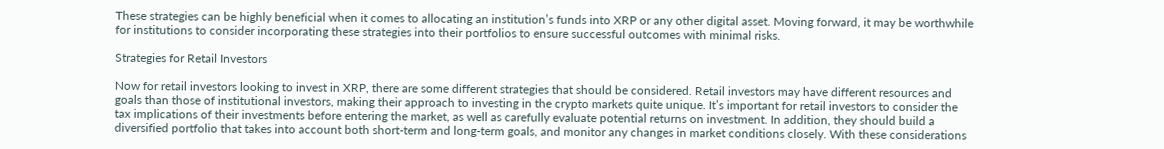These strategies can be highly beneficial when it comes to allocating an institution’s funds into XRP or any other digital asset. Moving forward, it may be worthwhile for institutions to consider incorporating these strategies into their portfolios to ensure successful outcomes with minimal risks.

Strategies for Retail Investors

Now for retail investors looking to invest in XRP, there are some different strategies that should be considered. Retail investors may have different resources and goals than those of institutional investors, making their approach to investing in the crypto markets quite unique. It’s important for retail investors to consider the tax implications of their investments before entering the market, as well as carefully evaluate potential returns on investment. In addition, they should build a diversified portfolio that takes into account both short-term and long-term goals, and monitor any changes in market conditions closely. With these considerations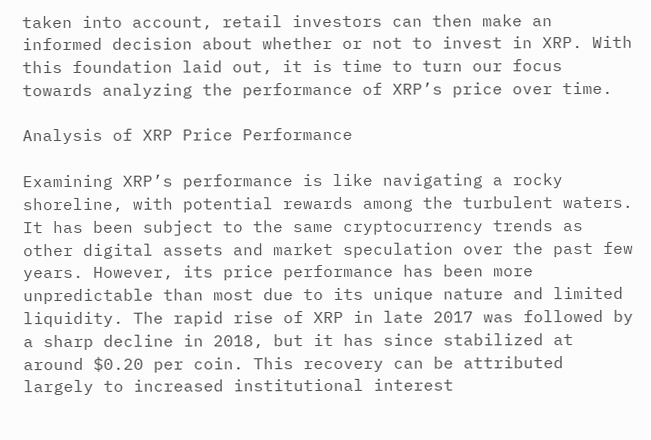taken into account, retail investors can then make an informed decision about whether or not to invest in XRP. With this foundation laid out, it is time to turn our focus towards analyzing the performance of XRP’s price over time.

Analysis of XRP Price Performance

Examining XRP’s performance is like navigating a rocky shoreline, with potential rewards among the turbulent waters. It has been subject to the same cryptocurrency trends as other digital assets and market speculation over the past few years. However, its price performance has been more unpredictable than most due to its unique nature and limited liquidity. The rapid rise of XRP in late 2017 was followed by a sharp decline in 2018, but it has since stabilized at around $0.20 per coin. This recovery can be attributed largely to increased institutional interest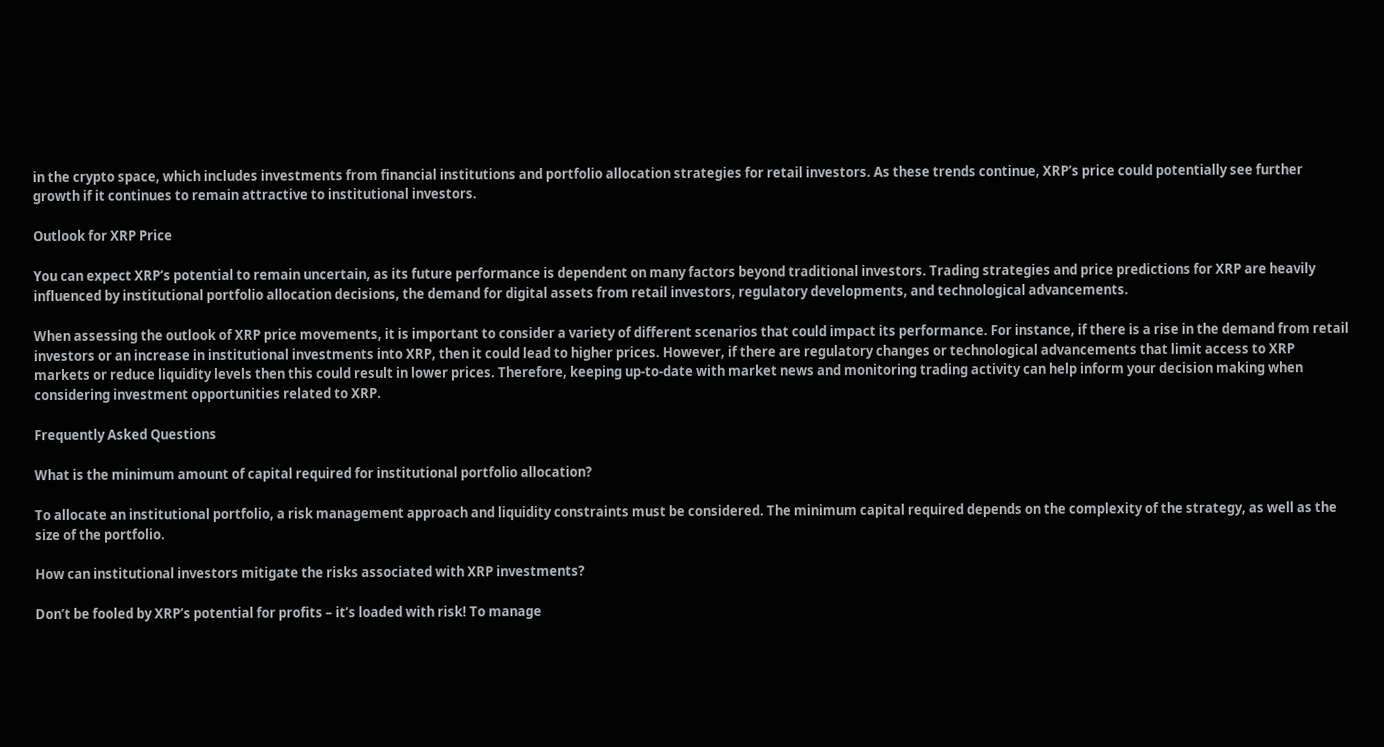in the crypto space, which includes investments from financial institutions and portfolio allocation strategies for retail investors. As these trends continue, XRP’s price could potentially see further growth if it continues to remain attractive to institutional investors.

Outlook for XRP Price

You can expect XRP’s potential to remain uncertain, as its future performance is dependent on many factors beyond traditional investors. Trading strategies and price predictions for XRP are heavily influenced by institutional portfolio allocation decisions, the demand for digital assets from retail investors, regulatory developments, and technological advancements.

When assessing the outlook of XRP price movements, it is important to consider a variety of different scenarios that could impact its performance. For instance, if there is a rise in the demand from retail investors or an increase in institutional investments into XRP, then it could lead to higher prices. However, if there are regulatory changes or technological advancements that limit access to XRP markets or reduce liquidity levels then this could result in lower prices. Therefore, keeping up-to-date with market news and monitoring trading activity can help inform your decision making when considering investment opportunities related to XRP.

Frequently Asked Questions

What is the minimum amount of capital required for institutional portfolio allocation?

To allocate an institutional portfolio, a risk management approach and liquidity constraints must be considered. The minimum capital required depends on the complexity of the strategy, as well as the size of the portfolio.

How can institutional investors mitigate the risks associated with XRP investments?

Don’t be fooled by XRP’s potential for profits – it’s loaded with risk! To manage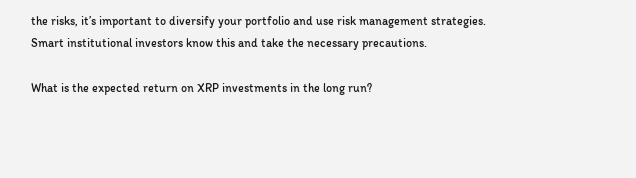the risks, it’s important to diversify your portfolio and use risk management strategies. Smart institutional investors know this and take the necessary precautions.

What is the expected return on XRP investments in the long run?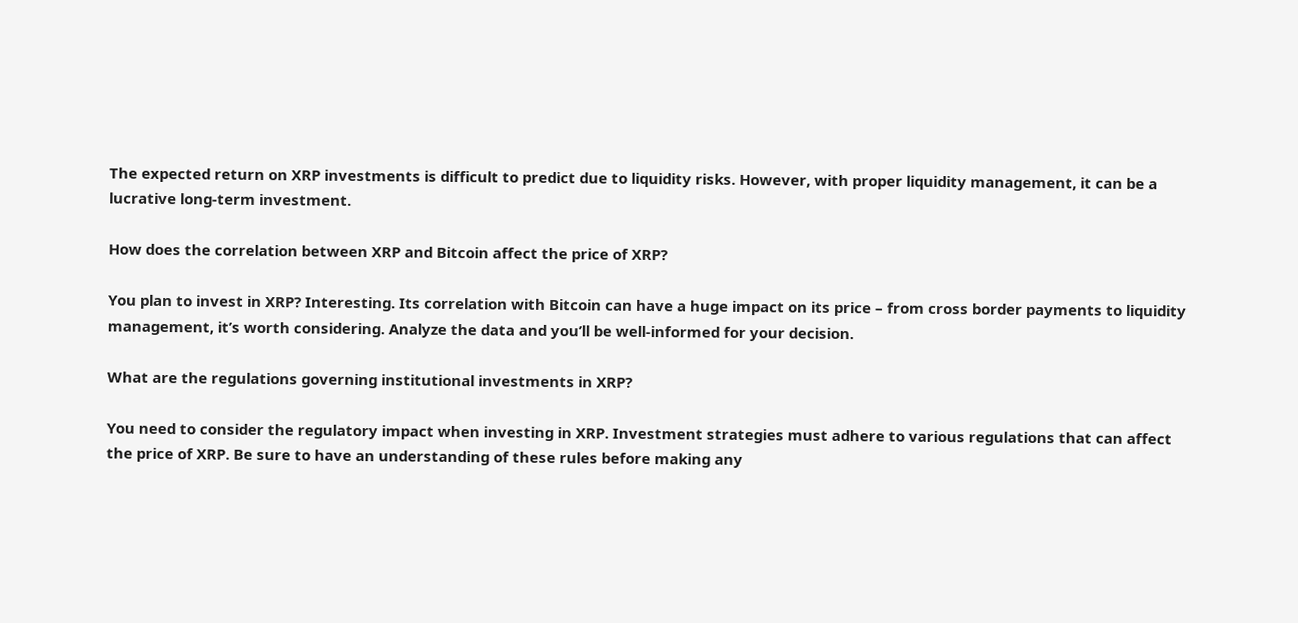The expected return on XRP investments is difficult to predict due to liquidity risks. However, with proper liquidity management, it can be a lucrative long-term investment.

How does the correlation between XRP and Bitcoin affect the price of XRP?

You plan to invest in XRP? Interesting. Its correlation with Bitcoin can have a huge impact on its price – from cross border payments to liquidity management, it’s worth considering. Analyze the data and you’ll be well-informed for your decision.

What are the regulations governing institutional investments in XRP?

You need to consider the regulatory impact when investing in XRP. Investment strategies must adhere to various regulations that can affect the price of XRP. Be sure to have an understanding of these rules before making any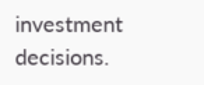investment decisions.